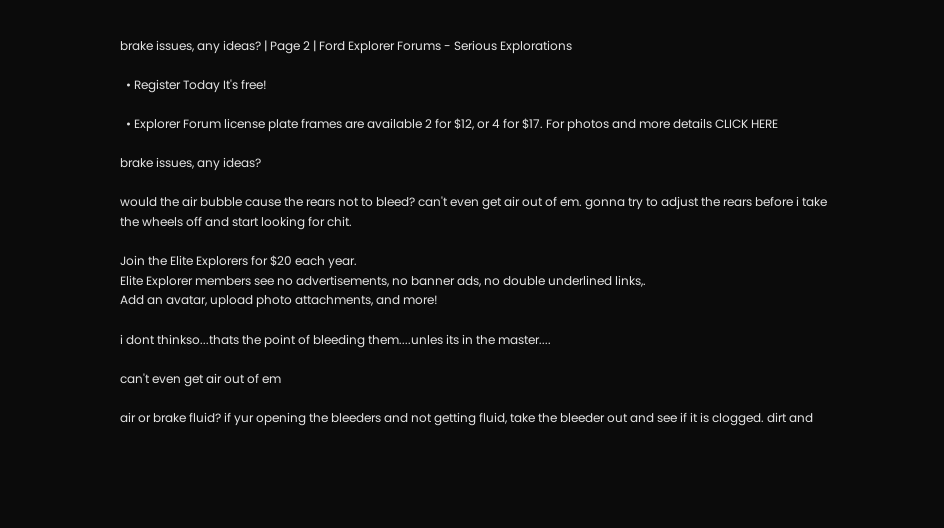brake issues, any ideas? | Page 2 | Ford Explorer Forums - Serious Explorations

  • Register Today It's free!

  • Explorer Forum license plate frames are available 2 for $12, or 4 for $17. For photos and more details CLICK HERE

brake issues, any ideas?

would the air bubble cause the rears not to bleed? can't even get air out of em. gonna try to adjust the rears before i take the wheels off and start looking for chit.

Join the Elite Explorers for $20 each year.
Elite Explorer members see no advertisements, no banner ads, no double underlined links,.
Add an avatar, upload photo attachments, and more!

i dont thinkso...thats the point of bleeding them....unles its in the master....

can't even get air out of em

air or brake fluid? if yur opening the bleeders and not getting fluid, take the bleeder out and see if it is clogged. dirt and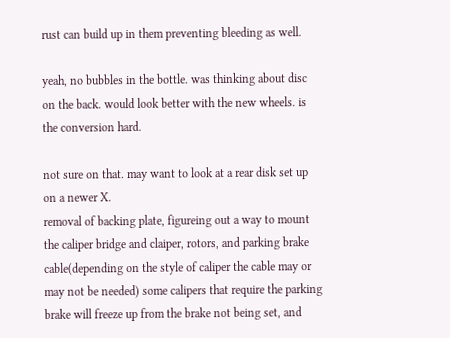rust can build up in them preventing bleeding as well.

yeah, no bubbles in the bottle. was thinking about disc on the back. would look better with the new wheels. is the conversion hard.

not sure on that. may want to look at a rear disk set up on a newer X.
removal of backing plate, figureing out a way to mount the caliper bridge and claiper, rotors, and parking brake cable(depending on the style of caliper the cable may or may not be needed) some calipers that require the parking brake will freeze up from the brake not being set, and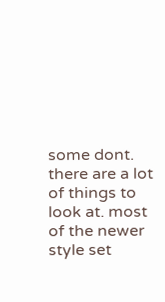some dont. there are a lot of things to look at. most of the newer style set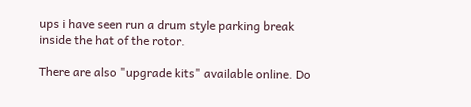ups i have seen run a drum style parking break inside the hat of the rotor.

There are also "upgrade kits" available online. Do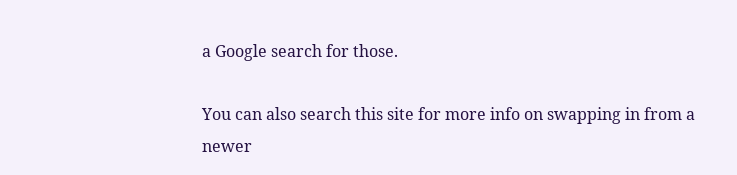a Google search for those.

You can also search this site for more info on swapping in from a newer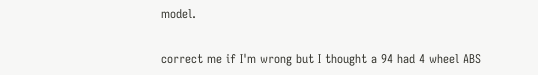model.


correct me if I'm wrong but I thought a 94 had 4 wheel ABS